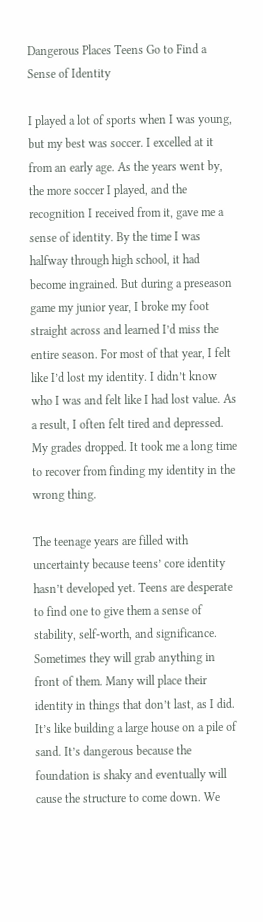Dangerous Places Teens Go to Find a Sense of Identity

I played a lot of sports when I was young, but my best was soccer. I excelled at it from an early age. As the years went by, the more soccer I played, and the recognition I received from it, gave me a sense of identity. By the time I was halfway through high school, it had become ingrained. But during a preseason game my junior year, I broke my foot straight across and learned I’d miss the entire season. For most of that year, I felt like I’d lost my identity. I didn’t know who I was and felt like I had lost value. As a result, I often felt tired and depressed. My grades dropped. It took me a long time to recover from finding my identity in the wrong thing.

The teenage years are filled with uncertainty because teens’ core identity hasn’t developed yet. Teens are desperate to find one to give them a sense of stability, self-worth, and significance. Sometimes they will grab anything in front of them. Many will place their identity in things that don’t last, as I did. It’s like building a large house on a pile of sand. It’s dangerous because the foundation is shaky and eventually will cause the structure to come down. We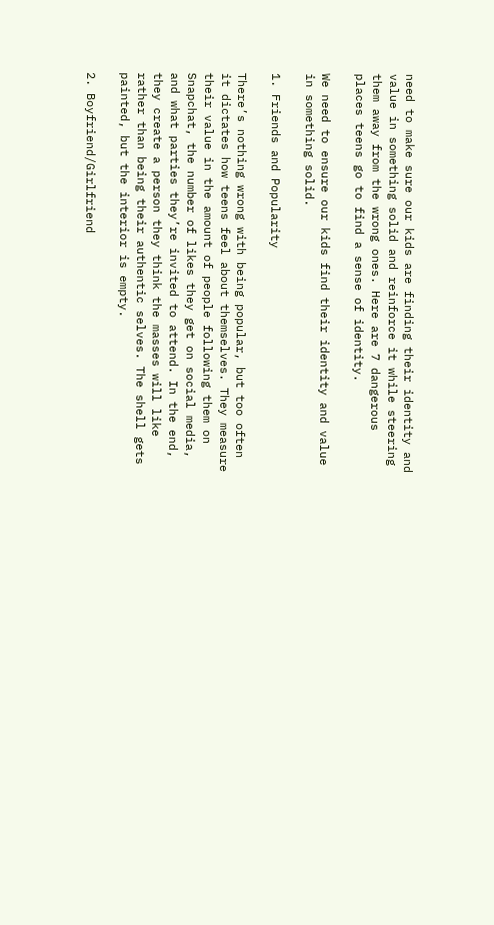need to make sure our kids are finding their identity and value in something solid and reinforce it while steering them away from the wrong ones. Here are 7 dangerous places teens go to find a sense of identity.

We need to ensure our kids find their identity and value in something solid.

1. Friends and Popularity

There’s nothing wrong with being popular, but too often it dictates how teens feel about themselves. They measure their value in the amount of people following them on Snapchat, the number of likes they get on social media, and what parties they’re invited to attend. In the end, they create a person they think the masses will like rather than being their authentic selves. The shell gets painted, but the interior is empty.

2. Boyfriend/Girlfriend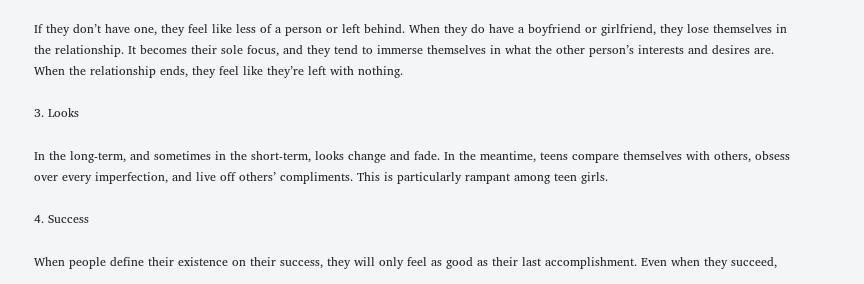If they don’t have one, they feel like less of a person or left behind. When they do have a boyfriend or girlfriend, they lose themselves in the relationship. It becomes their sole focus, and they tend to immerse themselves in what the other person’s interests and desires are. When the relationship ends, they feel like they’re left with nothing.

3. Looks

In the long-term, and sometimes in the short-term, looks change and fade. In the meantime, teens compare themselves with others, obsess over every imperfection, and live off others’ compliments. This is particularly rampant among teen girls.

4. Success

When people define their existence on their success, they will only feel as good as their last accomplishment. Even when they succeed,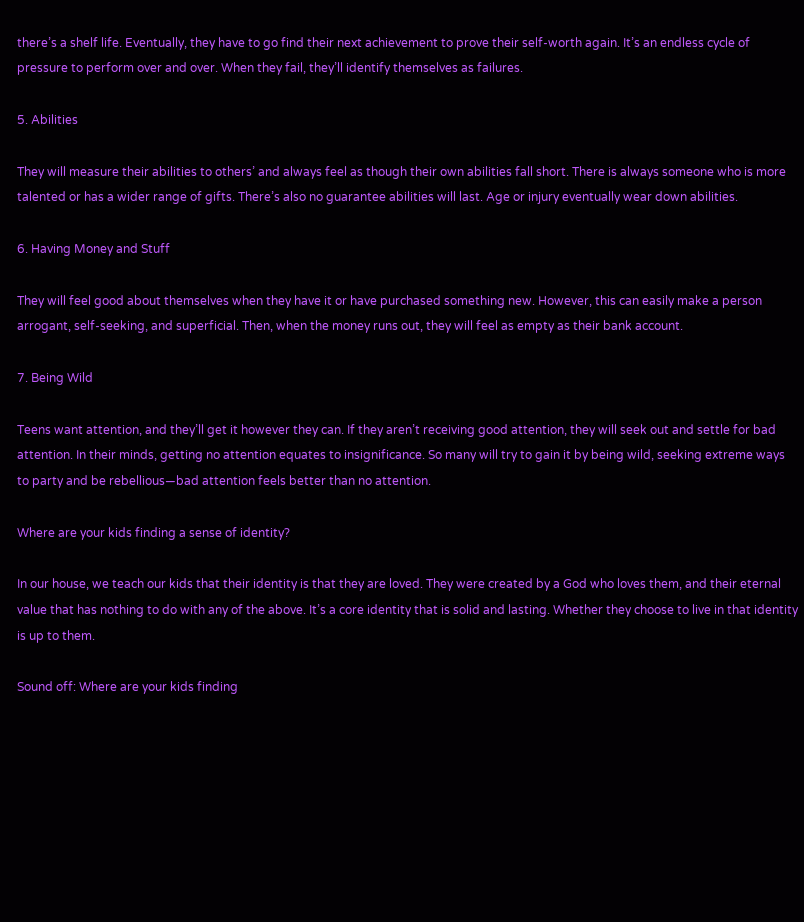there’s a shelf life. Eventually, they have to go find their next achievement to prove their self-worth again. It’s an endless cycle of pressure to perform over and over. When they fail, they’ll identify themselves as failures.

5. Abilities

They will measure their abilities to others’ and always feel as though their own abilities fall short. There is always someone who is more talented or has a wider range of gifts. There’s also no guarantee abilities will last. Age or injury eventually wear down abilities.

6. Having Money and Stuff

They will feel good about themselves when they have it or have purchased something new. However, this can easily make a person arrogant, self-seeking, and superficial. Then, when the money runs out, they will feel as empty as their bank account.

7. Being Wild

Teens want attention, and they’ll get it however they can. If they aren’t receiving good attention, they will seek out and settle for bad attention. In their minds, getting no attention equates to insignificance. So many will try to gain it by being wild, seeking extreme ways to party and be rebellious—bad attention feels better than no attention.

Where are your kids finding a sense of identity?

In our house, we teach our kids that their identity is that they are loved. They were created by a God who loves them, and their eternal value that has nothing to do with any of the above. It’s a core identity that is solid and lasting. Whether they choose to live in that identity is up to them.

Sound off: Where are your kids finding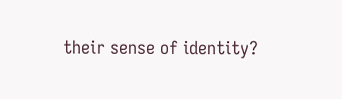their sense of identity?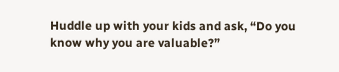Huddle up with your kids and ask, “Do you know why you are valuable?”